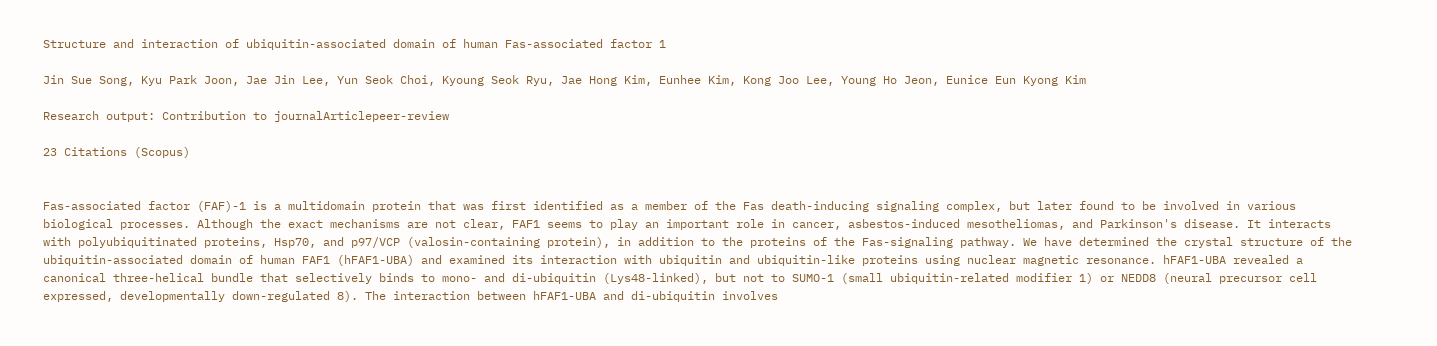Structure and interaction of ubiquitin-associated domain of human Fas-associated factor 1

Jin Sue Song, Kyu Park Joon, Jae Jin Lee, Yun Seok Choi, Kyoung Seok Ryu, Jae Hong Kim, Eunhee Kim, Kong Joo Lee, Young Ho Jeon, Eunice Eun Kyong Kim

Research output: Contribution to journalArticlepeer-review

23 Citations (Scopus)


Fas-associated factor (FAF)-1 is a multidomain protein that was first identified as a member of the Fas death-inducing signaling complex, but later found to be involved in various biological processes. Although the exact mechanisms are not clear, FAF1 seems to play an important role in cancer, asbestos-induced mesotheliomas, and Parkinson's disease. It interacts with polyubiquitinated proteins, Hsp70, and p97/VCP (valosin-containing protein), in addition to the proteins of the Fas-signaling pathway. We have determined the crystal structure of the ubiquitin-associated domain of human FAF1 (hFAF1-UBA) and examined its interaction with ubiquitin and ubiquitin-like proteins using nuclear magnetic resonance. hFAF1-UBA revealed a canonical three-helical bundle that selectively binds to mono- and di-ubiquitin (Lys48-linked), but not to SUMO-1 (small ubiquitin-related modifier 1) or NEDD8 (neural precursor cell expressed, developmentally down-regulated 8). The interaction between hFAF1-UBA and di-ubiquitin involves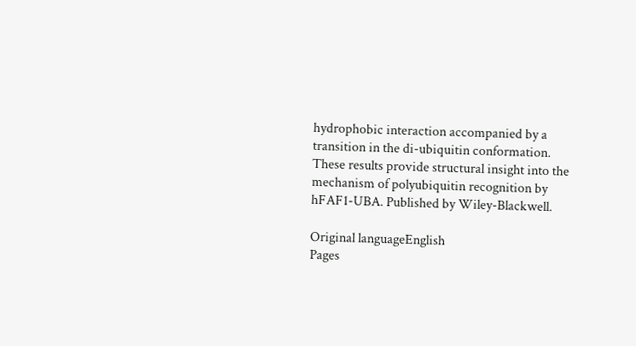hydrophobic interaction accompanied by a transition in the di-ubiquitin conformation. These results provide structural insight into the mechanism of polyubiquitin recognition by hFAF1-UBA. Published by Wiley-Blackwell.

Original languageEnglish
Pages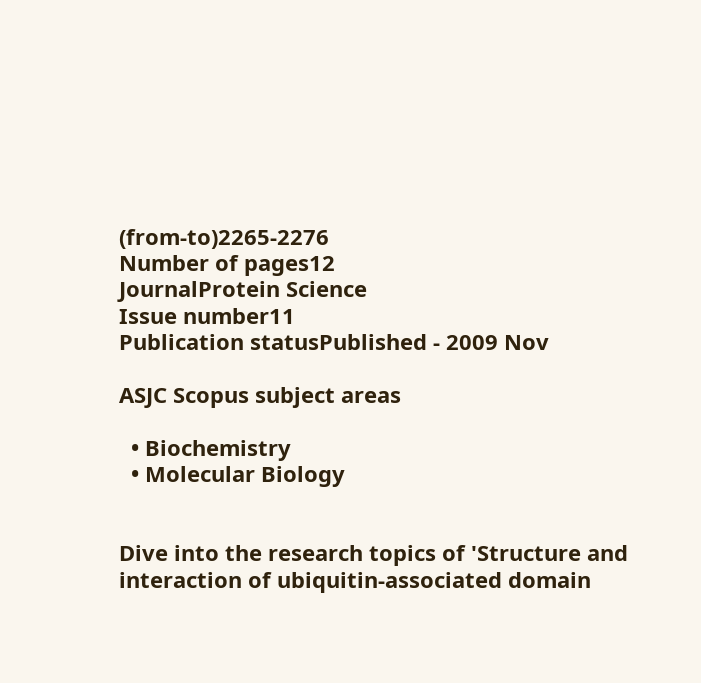(from-to)2265-2276
Number of pages12
JournalProtein Science
Issue number11
Publication statusPublished - 2009 Nov

ASJC Scopus subject areas

  • Biochemistry
  • Molecular Biology


Dive into the research topics of 'Structure and interaction of ubiquitin-associated domain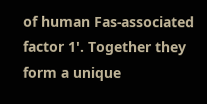of human Fas-associated factor 1'. Together they form a unique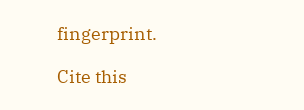fingerprint.

Cite this